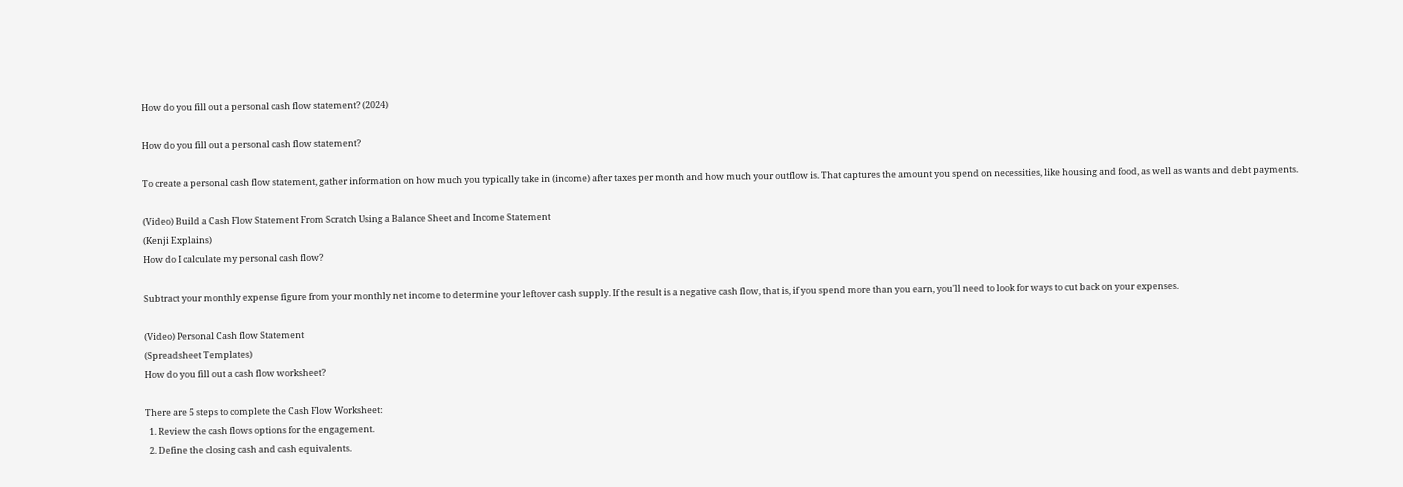How do you fill out a personal cash flow statement? (2024)

How do you fill out a personal cash flow statement?

To create a personal cash flow statement, gather information on how much you typically take in (income) after taxes per month and how much your outflow is. That captures the amount you spend on necessities, like housing and food, as well as wants and debt payments.

(Video) Build a Cash Flow Statement From Scratch Using a Balance Sheet and Income Statement
(Kenji Explains)
How do I calculate my personal cash flow?

Subtract your monthly expense figure from your monthly net income to determine your leftover cash supply. If the result is a negative cash flow, that is, if you spend more than you earn, you'll need to look for ways to cut back on your expenses.

(Video) Personal Cash flow Statement
(Spreadsheet Templates)
How do you fill out a cash flow worksheet?

There are 5 steps to complete the Cash Flow Worksheet:
  1. Review the cash flows options for the engagement.
  2. Define the closing cash and cash equivalents.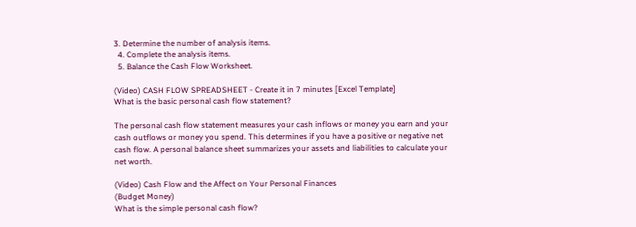3. Determine the number of analysis items.
  4. Complete the analysis items.
  5. Balance the Cash Flow Worksheet.

(Video) CASH FLOW SPREADSHEET - Create it in 7 minutes [Excel Template]
What is the basic personal cash flow statement?

The personal cash flow statement measures your cash inflows or money you earn and your cash outflows or money you spend. This determines if you have a positive or negative net cash flow. A personal balance sheet summarizes your assets and liabilities to calculate your net worth.

(Video) Cash Flow and the Affect on Your Personal Finances
(Budget Money)
What is the simple personal cash flow?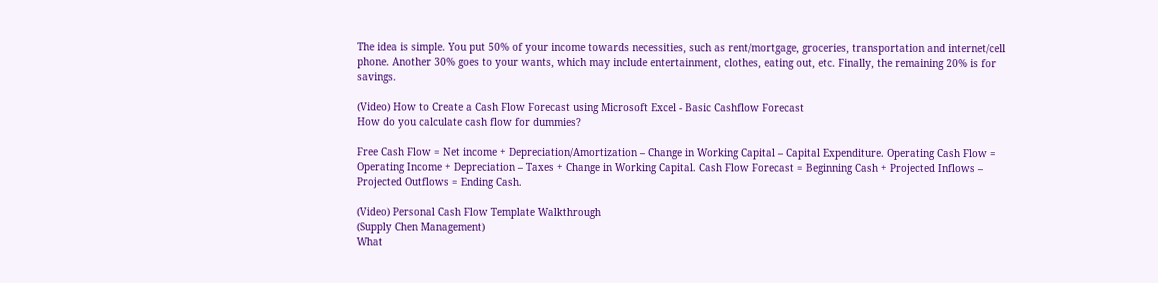The idea is simple. You put 50% of your income towards necessities, such as rent/mortgage, groceries, transportation and internet/cell phone. Another 30% goes to your wants, which may include entertainment, clothes, eating out, etc. Finally, the remaining 20% is for savings.

(Video) How to Create a Cash Flow Forecast using Microsoft Excel - Basic Cashflow Forecast
How do you calculate cash flow for dummies?

Free Cash Flow = Net income + Depreciation/Amortization – Change in Working Capital – Capital Expenditure. Operating Cash Flow = Operating Income + Depreciation – Taxes + Change in Working Capital. Cash Flow Forecast = Beginning Cash + Projected Inflows – Projected Outflows = Ending Cash.

(Video) Personal Cash Flow Template Walkthrough
(Supply Chen Management)
What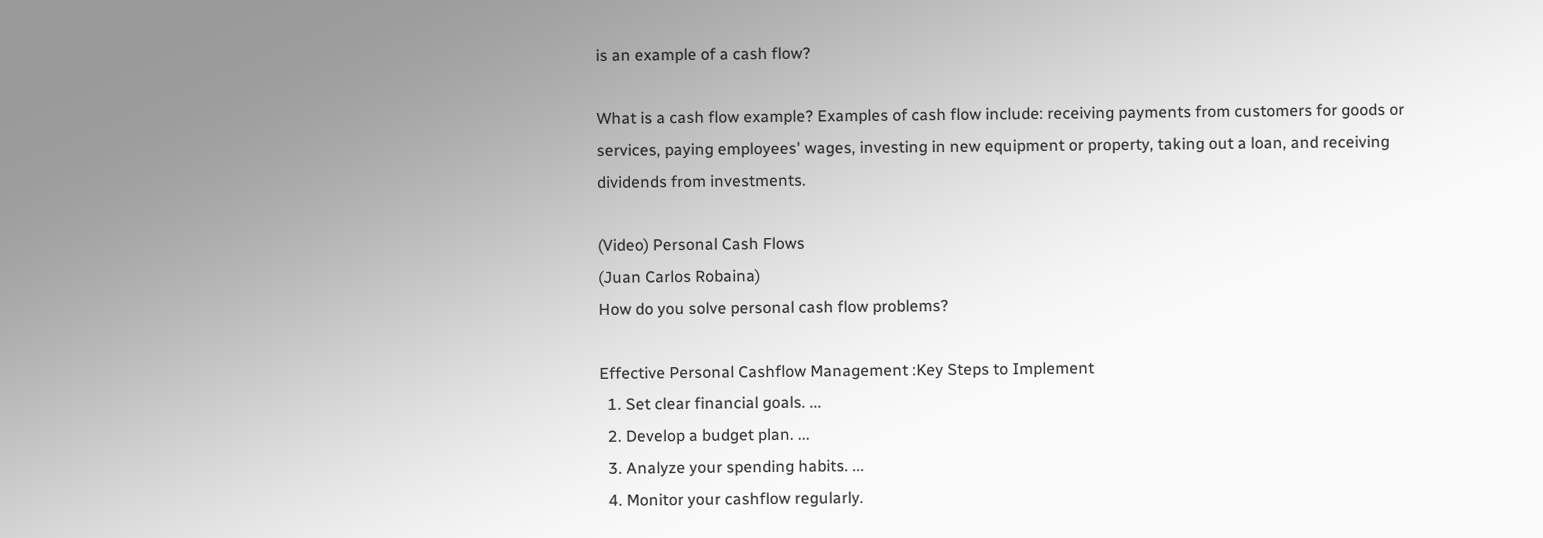is an example of a cash flow?

What is a cash flow example? Examples of cash flow include: receiving payments from customers for goods or services, paying employees' wages, investing in new equipment or property, taking out a loan, and receiving dividends from investments.

(Video) Personal Cash Flows
(Juan Carlos Robaina)
How do you solve personal cash flow problems?

Effective Personal Cashflow Management :Key Steps to Implement
  1. Set clear financial goals. ...
  2. Develop a budget plan. ...
  3. Analyze your spending habits. ...
  4. Monitor your cashflow regularly.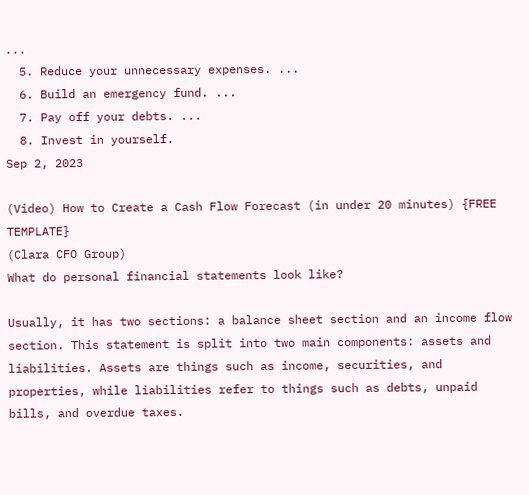...
  5. Reduce your unnecessary expenses. ...
  6. Build an emergency fund. ...
  7. Pay off your debts. ...
  8. Invest in yourself.
Sep 2, 2023

(Video) How to Create a Cash Flow Forecast (in under 20 minutes) {FREE TEMPLATE}
(Clara CFO Group)
What do personal financial statements look like?

Usually, it has two sections: a balance sheet section and an income flow section. This statement is split into two main components: assets and liabilities. Assets are things such as income, securities, and properties, while liabilities refer to things such as debts, unpaid bills, and overdue taxes.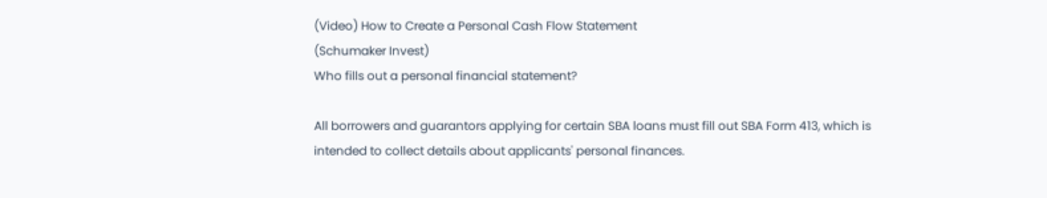(Video) How to Create a Personal Cash Flow Statement
(Schumaker Invest)
Who fills out a personal financial statement?

All borrowers and guarantors applying for certain SBA loans must fill out SBA Form 413, which is intended to collect details about applicants' personal finances.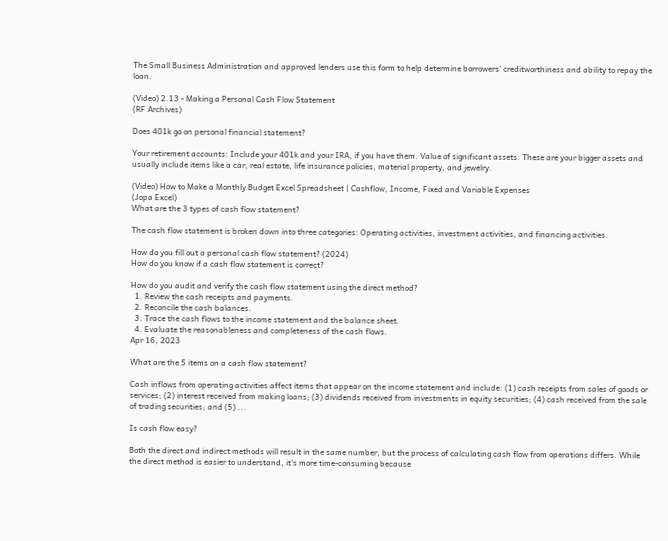The Small Business Administration and approved lenders use this form to help determine borrowers' creditworthiness and ability to repay the loan.

(Video) 2.13 - Making a Personal Cash Flow Statement
(RF Archives)

Does 401k go on personal financial statement?

Your retirement accounts: Include your 401k and your IRA, if you have them. Value of significant assets: These are your bigger assets and usually include items like a car, real estate, life insurance policies, material property, and jewelry.

(Video) How to Make a Monthly Budget Excel Spreadsheet | Cashflow, Income, Fixed and Variable Expenses
(Jopa Excel)
What are the 3 types of cash flow statement?

The cash flow statement is broken down into three categories: Operating activities, investment activities, and financing activities.

How do you fill out a personal cash flow statement? (2024)
How do you know if a cash flow statement is correct?

How do you audit and verify the cash flow statement using the direct method?
  1. Review the cash receipts and payments.
  2. Reconcile the cash balances.
  3. Trace the cash flows to the income statement and the balance sheet.
  4. Evaluate the reasonableness and completeness of the cash flows.
Apr 16, 2023

What are the 5 items on a cash flow statement?

Cash inflows from operating activities affect items that appear on the income statement and include: (1) cash receipts from sales of goods or services; (2) interest received from making loans; (3) dividends received from investments in equity securities; (4) cash received from the sale of trading securities; and (5) ...

Is cash flow easy?

Both the direct and indirect methods will result in the same number, but the process of calculating cash flow from operations differs. While the direct method is easier to understand, it's more time-consuming because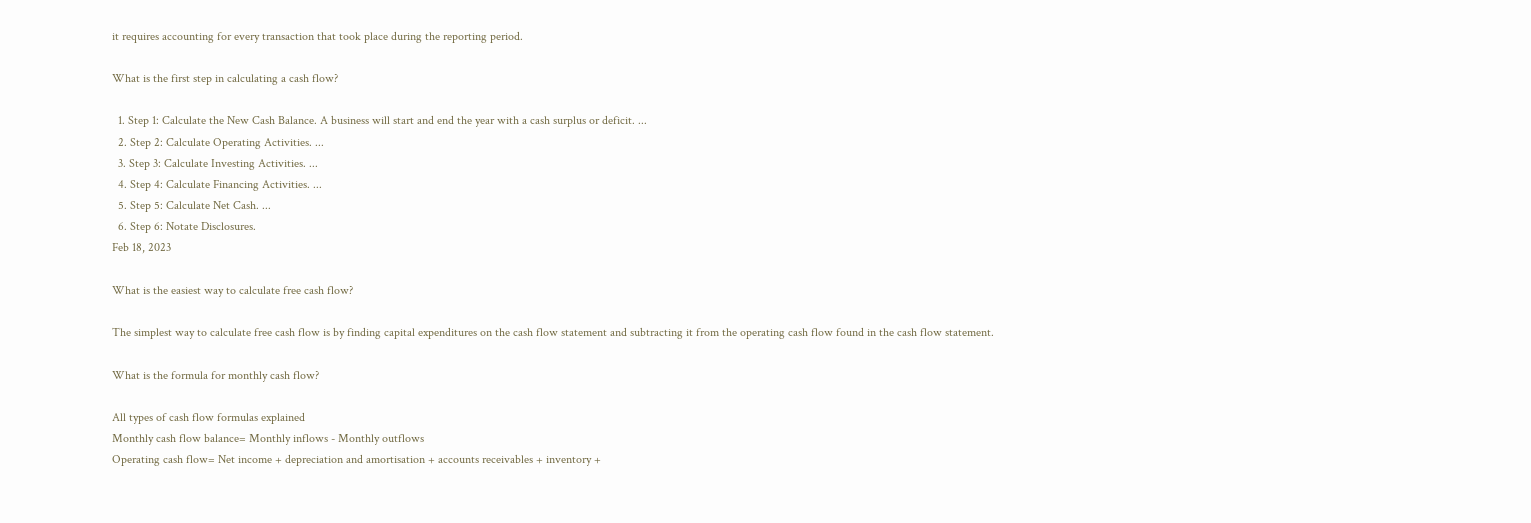it requires accounting for every transaction that took place during the reporting period.

What is the first step in calculating a cash flow?

  1. Step 1: Calculate the New Cash Balance. A business will start and end the year with a cash surplus or deficit. ...
  2. Step 2: Calculate Operating Activities. ...
  3. Step 3: Calculate Investing Activities. ...
  4. Step 4: Calculate Financing Activities. ...
  5. Step 5: Calculate Net Cash. ...
  6. Step 6: Notate Disclosures.
Feb 18, 2023

What is the easiest way to calculate free cash flow?

The simplest way to calculate free cash flow is by finding capital expenditures on the cash flow statement and subtracting it from the operating cash flow found in the cash flow statement.

What is the formula for monthly cash flow?

All types of cash flow formulas explained
Monthly cash flow balance= Monthly inflows - Monthly outflows
Operating cash flow= Net income + depreciation and amortisation + accounts receivables + inventory +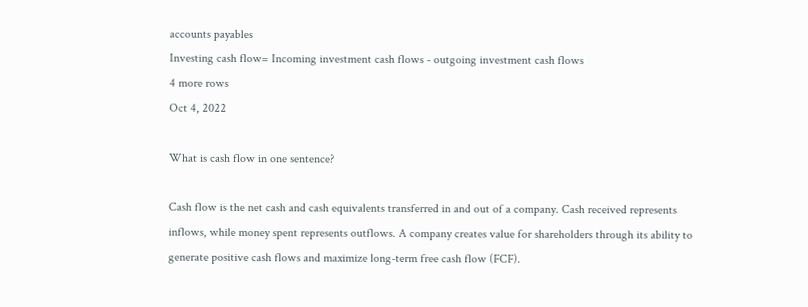accounts payables
Investing cash flow= Incoming investment cash flows - outgoing investment cash flows
4 more rows
Oct 4, 2022

What is cash flow in one sentence?

Cash flow is the net cash and cash equivalents transferred in and out of a company. Cash received represents inflows, while money spent represents outflows. A company creates value for shareholders through its ability to generate positive cash flows and maximize long-term free cash flow (FCF).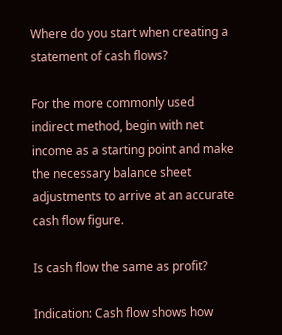Where do you start when creating a statement of cash flows?

For the more commonly used indirect method, begin with net income as a starting point and make the necessary balance sheet adjustments to arrive at an accurate cash flow figure.

Is cash flow the same as profit?

Indication: Cash flow shows how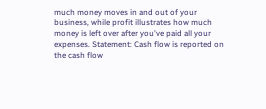much money moves in and out of your business, while profit illustrates how much money is left over after you've paid all your expenses. Statement: Cash flow is reported on the cash flow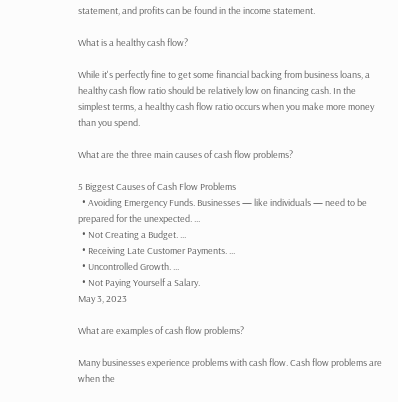statement, and profits can be found in the income statement.

What is a healthy cash flow?

While it's perfectly fine to get some financial backing from business loans, a healthy cash flow ratio should be relatively low on financing cash. In the simplest terms, a healthy cash flow ratio occurs when you make more money than you spend.

What are the three main causes of cash flow problems?

5 Biggest Causes of Cash Flow Problems
  • Avoiding Emergency Funds. Businesses — like individuals — need to be prepared for the unexpected. ...
  • Not Creating a Budget. ...
  • Receiving Late Customer Payments. ...
  • Uncontrolled Growth. ...
  • Not Paying Yourself a Salary.
May 3, 2023

What are examples of cash flow problems?

Many businesses experience problems with cash flow. Cash flow problems are when the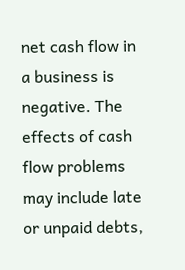net cash flow in a business is negative. The effects of cash flow problems may include late or unpaid debts,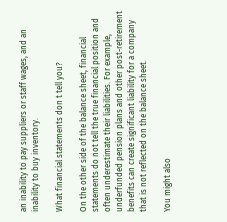an inability to pay suppliers or staff wages, and an inability to buy inventory.

What financial statements don t tell you?

On the other side of the balance sheet, financial statements do not tell the true financial position and often underestimate their liabilities. For example, underfunded pension plans and other post-retirement benefits can create significant liability for a company that is not reflected on the balance sheet.

You might also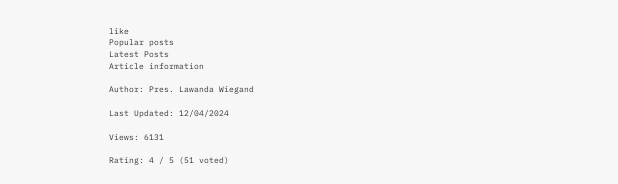like
Popular posts
Latest Posts
Article information

Author: Pres. Lawanda Wiegand

Last Updated: 12/04/2024

Views: 6131

Rating: 4 / 5 (51 voted)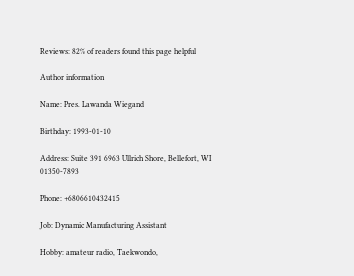Reviews: 82% of readers found this page helpful

Author information

Name: Pres. Lawanda Wiegand

Birthday: 1993-01-10

Address: Suite 391 6963 Ullrich Shore, Bellefort, WI 01350-7893

Phone: +6806610432415

Job: Dynamic Manufacturing Assistant

Hobby: amateur radio, Taekwondo,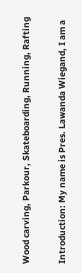Wood carving, Parkour, Skateboarding, Running, Rafting

Introduction: My name is Pres. Lawanda Wiegand, I am a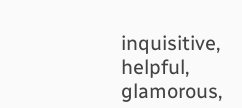inquisitive, helpful, glamorous,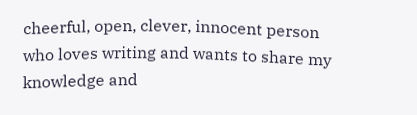cheerful, open, clever, innocent person who loves writing and wants to share my knowledge and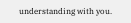understanding with you.